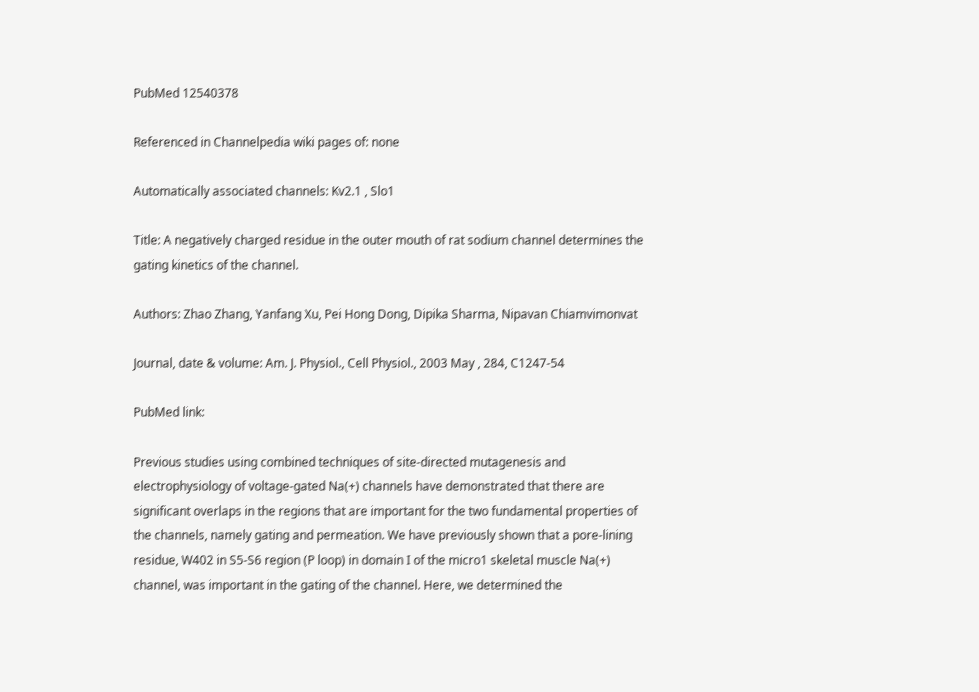PubMed 12540378

Referenced in Channelpedia wiki pages of: none

Automatically associated channels: Kv2.1 , Slo1

Title: A negatively charged residue in the outer mouth of rat sodium channel determines the gating kinetics of the channel.

Authors: Zhao Zhang, Yanfang Xu, Pei Hong Dong, Dipika Sharma, Nipavan Chiamvimonvat

Journal, date & volume: Am. J. Physiol., Cell Physiol., 2003 May , 284, C1247-54

PubMed link:

Previous studies using combined techniques of site-directed mutagenesis and electrophysiology of voltage-gated Na(+) channels have demonstrated that there are significant overlaps in the regions that are important for the two fundamental properties of the channels, namely gating and permeation. We have previously shown that a pore-lining residue, W402 in S5-S6 region (P loop) in domain I of the micro1 skeletal muscle Na(+) channel, was important in the gating of the channel. Here, we determined the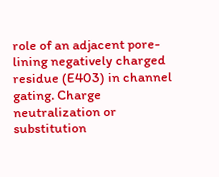role of an adjacent pore-lining negatively charged residue (E403) in channel gating. Charge neutralization or substitution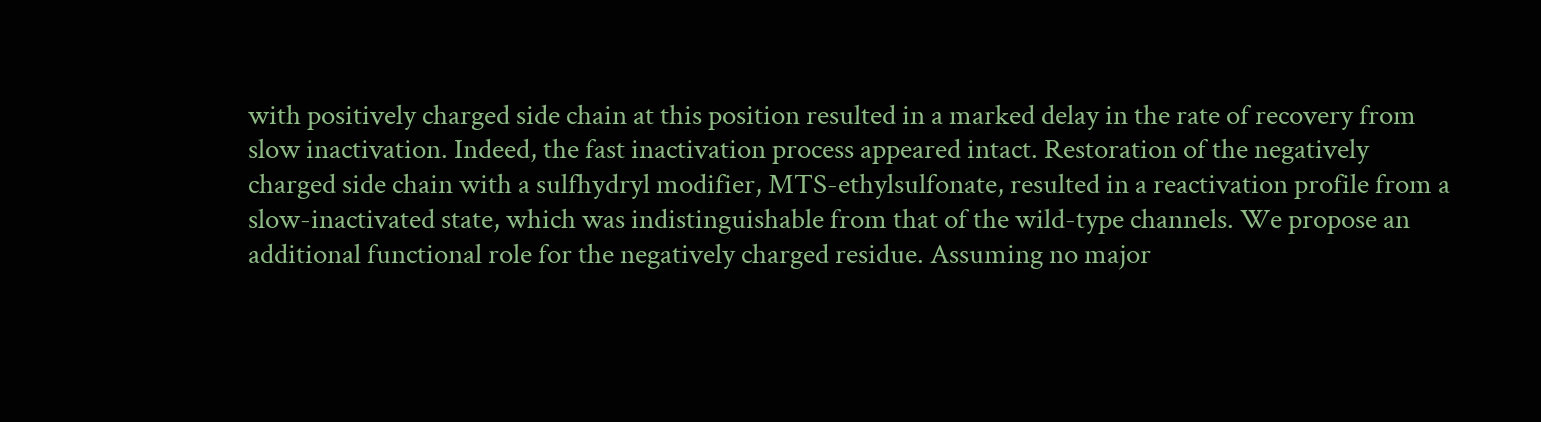with positively charged side chain at this position resulted in a marked delay in the rate of recovery from slow inactivation. Indeed, the fast inactivation process appeared intact. Restoration of the negatively charged side chain with a sulfhydryl modifier, MTS-ethylsulfonate, resulted in a reactivation profile from a slow-inactivated state, which was indistinguishable from that of the wild-type channels. We propose an additional functional role for the negatively charged residue. Assuming no major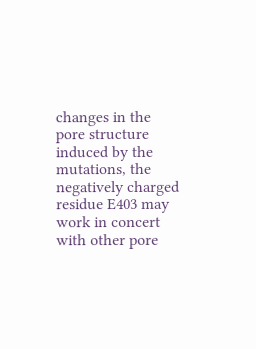changes in the pore structure induced by the mutations, the negatively charged residue E403 may work in concert with other pore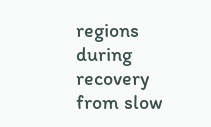regions during recovery from slow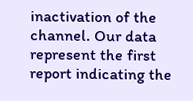inactivation of the channel. Our data represent the first report indicating the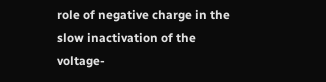role of negative charge in the slow inactivation of the voltage-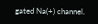gated Na(+) channel.